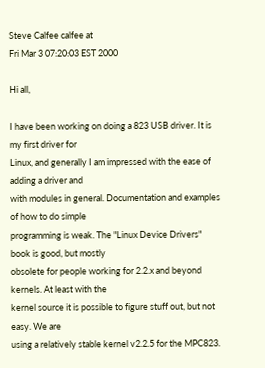Steve Calfee calfee at
Fri Mar 3 07:20:03 EST 2000

Hi all,

I have been working on doing a 823 USB driver. It is my first driver for
Linux, and generally I am impressed with the ease of adding a driver and
with modules in general. Documentation and examples of how to do simple
programming is weak. The "Linux Device Drivers" book is good, but mostly
obsolete for people working for 2.2.x and beyond kernels. At least with the
kernel source it is possible to figure stuff out, but not easy. We are
using a relatively stable kernel v2.2.5 for the MPC823.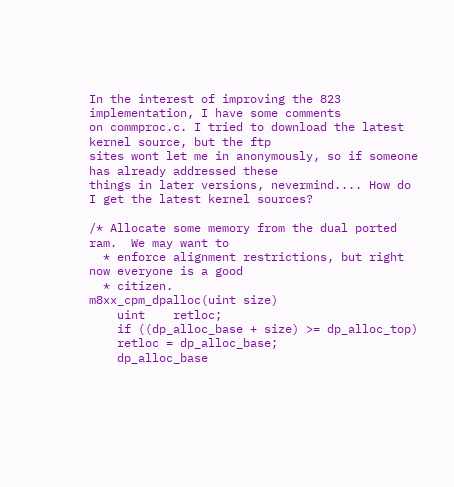In the interest of improving the 823 implementation, I have some comments
on commproc.c. I tried to download the latest kernel source, but the ftp
sites wont let me in anonymously, so if someone has already addressed these
things in later versions, nevermind.... How do I get the latest kernel sources?

/* Allocate some memory from the dual ported ram.  We may want to
  * enforce alignment restrictions, but right now everyone is a good
  * citizen.
m8xx_cpm_dpalloc(uint size)
    uint    retloc;
    if ((dp_alloc_base + size) >= dp_alloc_top)
    retloc = dp_alloc_base;
    dp_alloc_base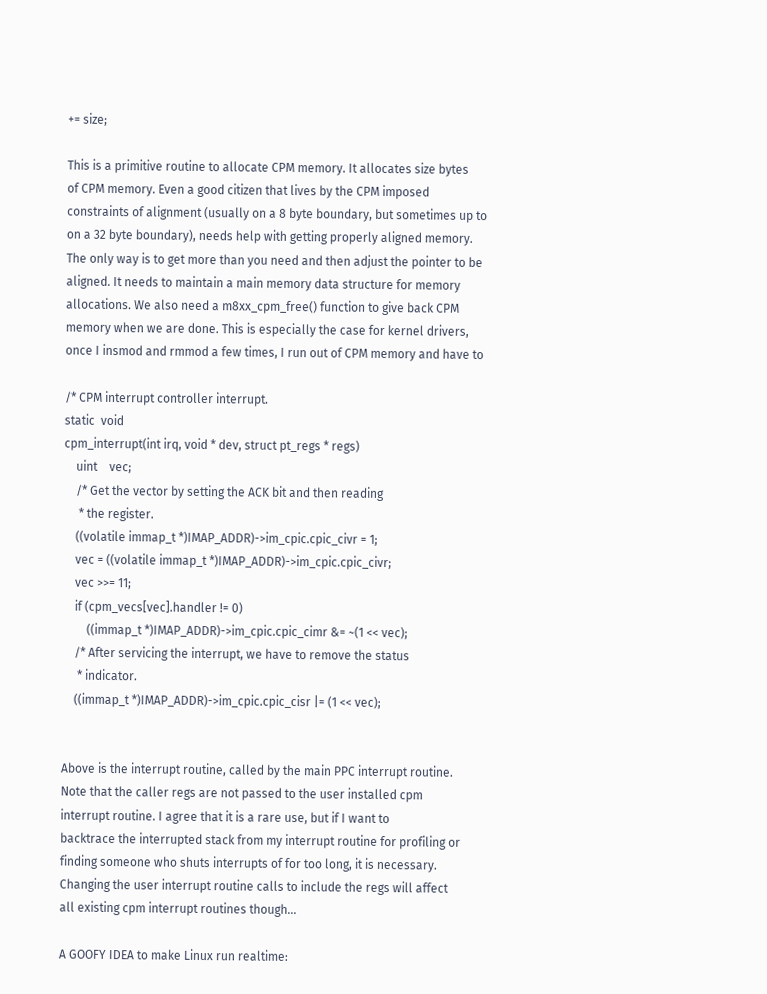+= size;

This is a primitive routine to allocate CPM memory. It allocates size bytes
of CPM memory. Even a good citizen that lives by the CPM imposed
constraints of alignment (usually on a 8 byte boundary, but sometimes up to
on a 32 byte boundary), needs help with getting properly aligned memory.
The only way is to get more than you need and then adjust the pointer to be
aligned. It needs to maintain a main memory data structure for memory
allocations. We also need a m8xx_cpm_free() function to give back CPM
memory when we are done. This is especially the case for kernel drivers,
once I insmod and rmmod a few times, I run out of CPM memory and have to

/* CPM interrupt controller interrupt.
static  void
cpm_interrupt(int irq, void * dev, struct pt_regs * regs)
    uint    vec;
    /* Get the vector by setting the ACK bit and then reading
     * the register.
    ((volatile immap_t *)IMAP_ADDR)->im_cpic.cpic_civr = 1;
    vec = ((volatile immap_t *)IMAP_ADDR)->im_cpic.cpic_civr;
    vec >>= 11;
    if (cpm_vecs[vec].handler != 0)
        ((immap_t *)IMAP_ADDR)->im_cpic.cpic_cimr &= ~(1 << vec);
    /* After servicing the interrupt, we have to remove the status
     * indicator.
    ((immap_t *)IMAP_ADDR)->im_cpic.cpic_cisr |= (1 << vec);


Above is the interrupt routine, called by the main PPC interrupt routine.
Note that the caller regs are not passed to the user installed cpm
interrupt routine. I agree that it is a rare use, but if I want to
backtrace the interrupted stack from my interrupt routine for profiling or
finding someone who shuts interrupts of for too long, it is necessary.
Changing the user interrupt routine calls to include the regs will affect
all existing cpm interrupt routines though...

A GOOFY IDEA to make Linux run realtime: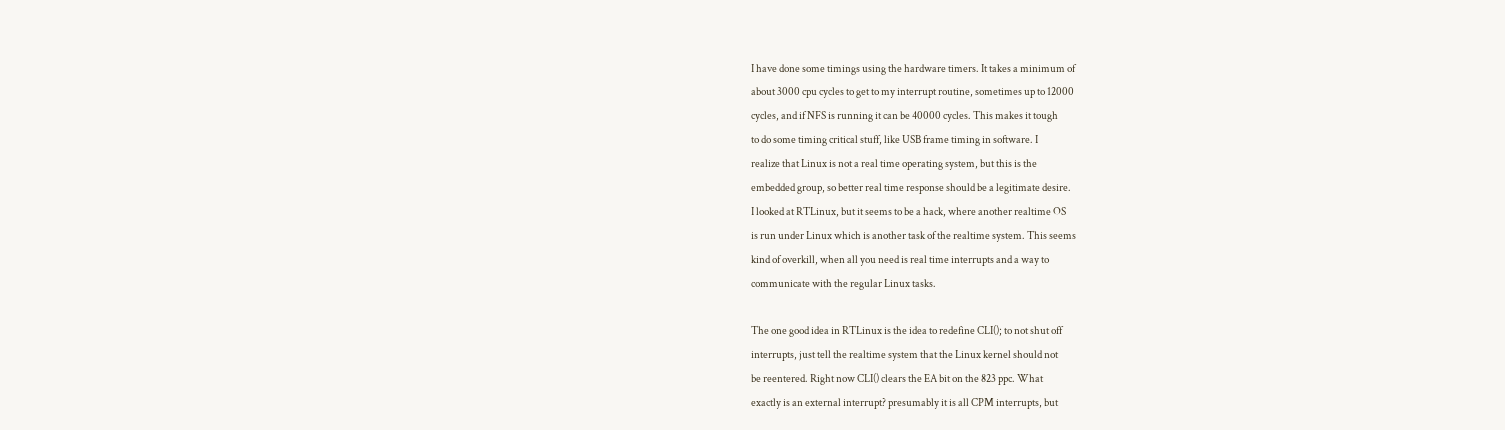I have done some timings using the hardware timers. It takes a minimum of
about 3000 cpu cycles to get to my interrupt routine, sometimes up to 12000
cycles, and if NFS is running it can be 40000 cycles. This makes it tough
to do some timing critical stuff, like USB frame timing in software. I
realize that Linux is not a real time operating system, but this is the
embedded group, so better real time response should be a legitimate desire.
I looked at RTLinux, but it seems to be a hack, where another realtime OS
is run under Linux which is another task of the realtime system. This seems
kind of overkill, when all you need is real time interrupts and a way to
communicate with the regular Linux tasks.

The one good idea in RTLinux is the idea to redefine CLI(); to not shut off
interrupts, just tell the realtime system that the Linux kernel should not
be reentered. Right now CLI() clears the EA bit on the 823 ppc. What
exactly is an external interrupt? presumably it is all CPM interrupts, but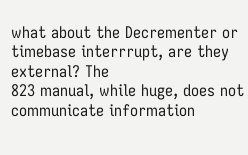what about the Decrementer or timebase interrrupt, are they external? The
823 manual, while huge, does not communicate information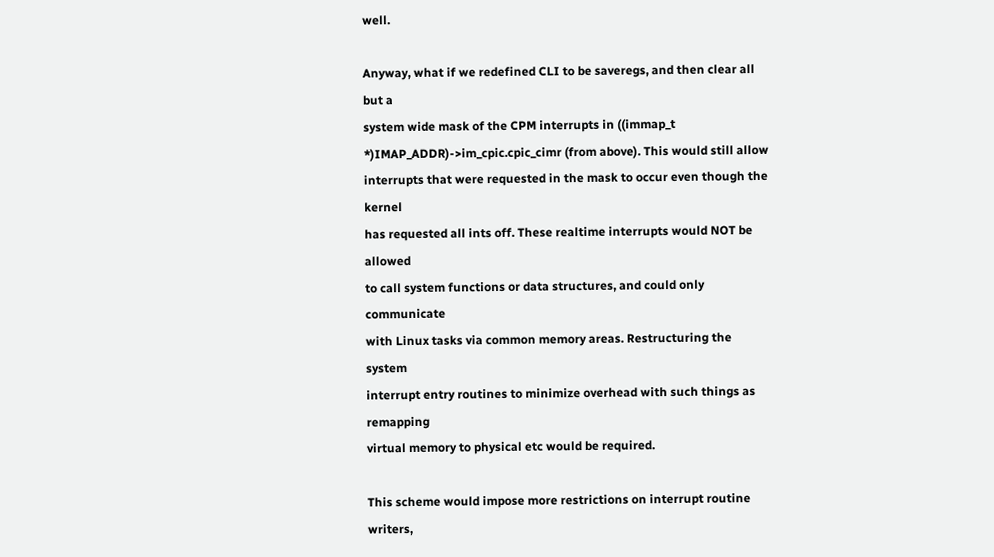well.

Anyway, what if we redefined CLI to be saveregs, and then clear all but a
system wide mask of the CPM interrupts in ((immap_t
*)IMAP_ADDR)->im_cpic.cpic_cimr (from above). This would still allow
interrupts that were requested in the mask to occur even though the kernel
has requested all ints off. These realtime interrupts would NOT be allowed
to call system functions or data structures, and could only communicate
with Linux tasks via common memory areas. Restructuring the system
interrupt entry routines to minimize overhead with such things as remapping
virtual memory to physical etc would be required.

This scheme would impose more restrictions on interrupt routine writers,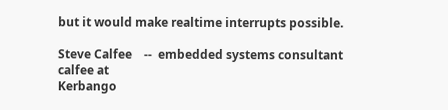but it would make realtime interrupts possible.

Steve Calfee    --  embedded systems consultant
calfee at
Kerbango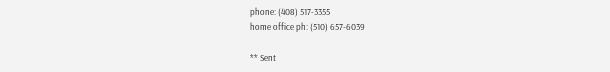phone: (408) 517-3355
home office ph: (510) 657-6039

** Sent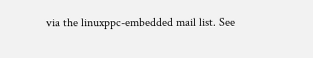via the linuxppc-embedded mail list. See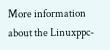More information about the Linuxppc-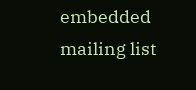embedded mailing list